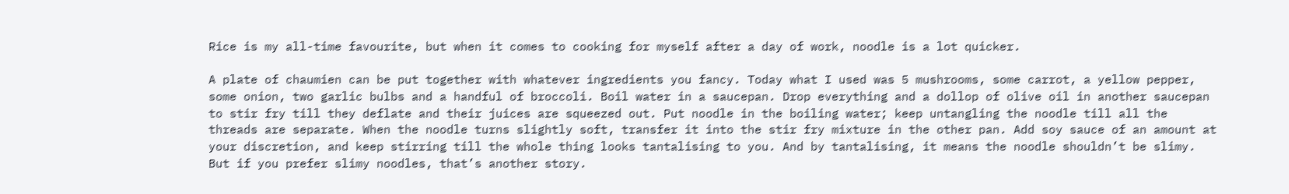Rice is my all-time favourite, but when it comes to cooking for myself after a day of work, noodle is a lot quicker.

A plate of chaumien can be put together with whatever ingredients you fancy. Today what I used was 5 mushrooms, some carrot, a yellow pepper, some onion, two garlic bulbs and a handful of broccoli. Boil water in a saucepan. Drop everything and a dollop of olive oil in another saucepan to stir fry till they deflate and their juices are squeezed out. Put noodle in the boiling water; keep untangling the noodle till all the threads are separate. When the noodle turns slightly soft, transfer it into the stir fry mixture in the other pan. Add soy sauce of an amount at your discretion, and keep stirring till the whole thing looks tantalising to you. And by tantalising, it means the noodle shouldn’t be slimy. But if you prefer slimy noodles, that’s another story.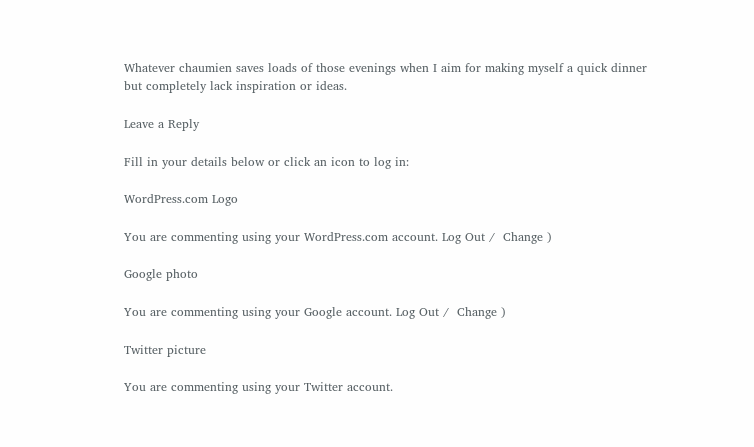Whatever chaumien saves loads of those evenings when I aim for making myself a quick dinner but completely lack inspiration or ideas.

Leave a Reply

Fill in your details below or click an icon to log in:

WordPress.com Logo

You are commenting using your WordPress.com account. Log Out /  Change )

Google photo

You are commenting using your Google account. Log Out /  Change )

Twitter picture

You are commenting using your Twitter account.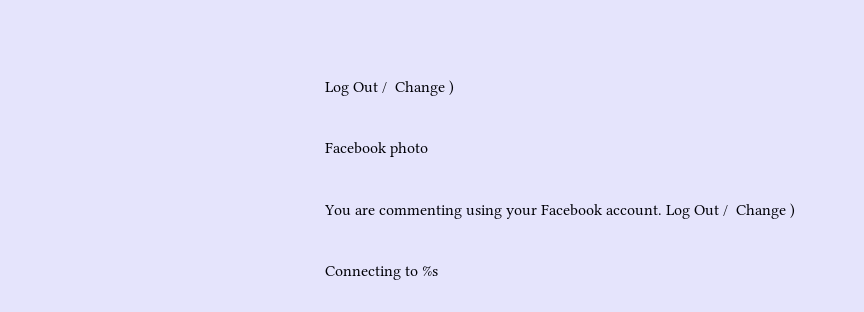Log Out /  Change )

Facebook photo

You are commenting using your Facebook account. Log Out /  Change )

Connecting to %s